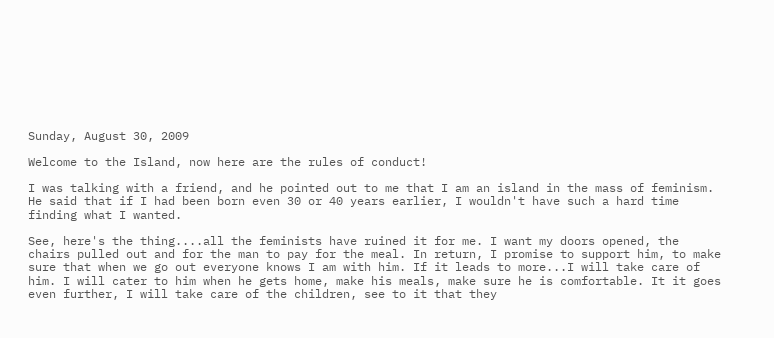Sunday, August 30, 2009

Welcome to the Island, now here are the rules of conduct!

I was talking with a friend, and he pointed out to me that I am an island in the mass of feminism. He said that if I had been born even 30 or 40 years earlier, I wouldn't have such a hard time finding what I wanted.

See, here's the thing....all the feminists have ruined it for me. I want my doors opened, the chairs pulled out and for the man to pay for the meal. In return, I promise to support him, to make sure that when we go out everyone knows I am with him. If it leads to more...I will take care of him. I will cater to him when he gets home, make his meals, make sure he is comfortable. It it goes even further, I will take care of the children, see to it that they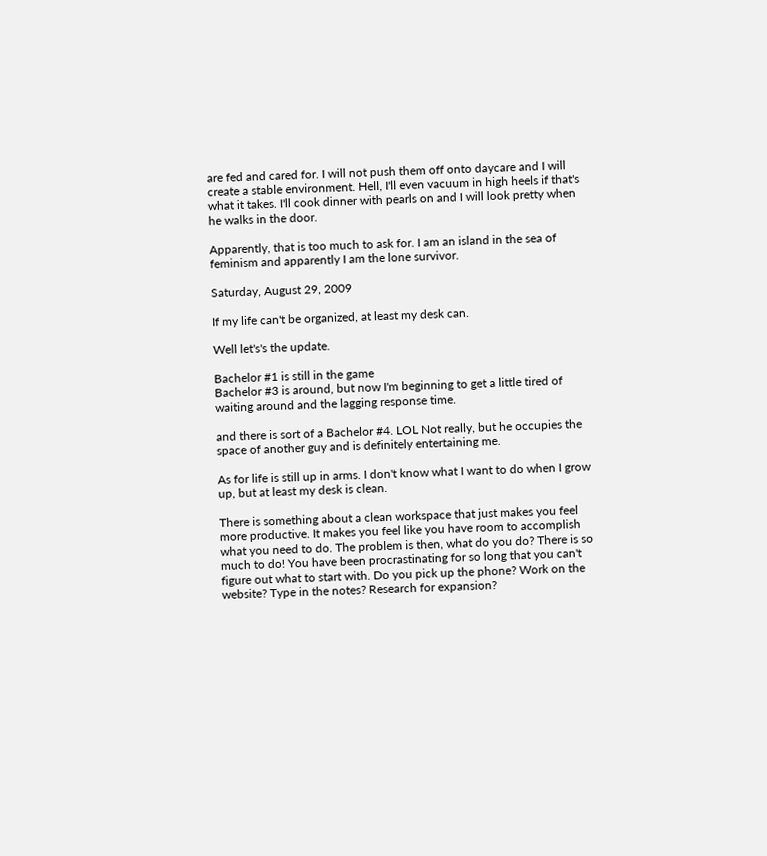are fed and cared for. I will not push them off onto daycare and I will create a stable environment. Hell, I'll even vacuum in high heels if that's what it takes. I'll cook dinner with pearls on and I will look pretty when he walks in the door.

Apparently, that is too much to ask for. I am an island in the sea of feminism and apparently I am the lone survivor.

Saturday, August 29, 2009

If my life can't be organized, at least my desk can.

Well let's's the update.

Bachelor #1 is still in the game
Bachelor #3 is around, but now I'm beginning to get a little tired of waiting around and the lagging response time.

and there is sort of a Bachelor #4. LOL Not really, but he occupies the space of another guy and is definitely entertaining me.

As for life is still up in arms. I don't know what I want to do when I grow up, but at least my desk is clean.

There is something about a clean workspace that just makes you feel more productive. It makes you feel like you have room to accomplish what you need to do. The problem is then, what do you do? There is so much to do! You have been procrastinating for so long that you can't figure out what to start with. Do you pick up the phone? Work on the website? Type in the notes? Research for expansion?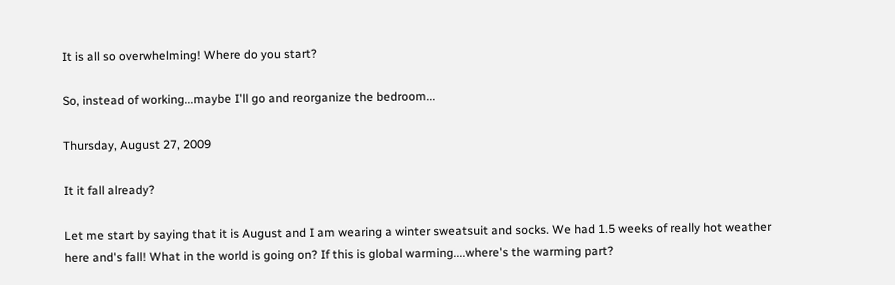It is all so overwhelming! Where do you start?

So, instead of working...maybe I'll go and reorganize the bedroom...

Thursday, August 27, 2009

It it fall already?

Let me start by saying that it is August and I am wearing a winter sweatsuit and socks. We had 1.5 weeks of really hot weather here and's fall! What in the world is going on? If this is global warming....where's the warming part?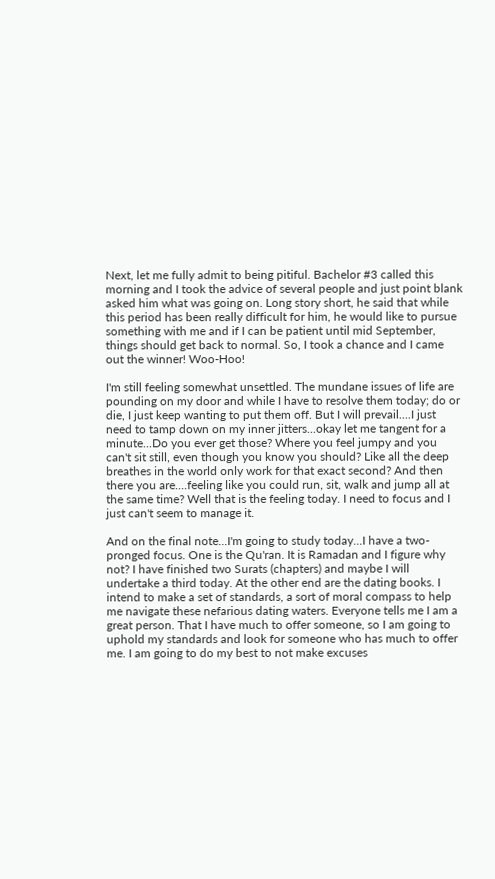Next, let me fully admit to being pitiful. Bachelor #3 called this morning and I took the advice of several people and just point blank asked him what was going on. Long story short, he said that while this period has been really difficult for him, he would like to pursue something with me and if I can be patient until mid September, things should get back to normal. So, I took a chance and I came out the winner! Woo-Hoo!

I'm still feeling somewhat unsettled. The mundane issues of life are pounding on my door and while I have to resolve them today; do or die, I just keep wanting to put them off. But I will prevail....I just need to tamp down on my inner jitters...okay let me tangent for a minute...Do you ever get those? Where you feel jumpy and you can't sit still, even though you know you should? Like all the deep breathes in the world only work for that exact second? And then there you are....feeling like you could run, sit, walk and jump all at the same time? Well that is the feeling today. I need to focus and I just can't seem to manage it.

And on the final note...I'm going to study today...I have a two-pronged focus. One is the Qu'ran. It is Ramadan and I figure why not? I have finished two Surats (chapters) and maybe I will undertake a third today. At the other end are the dating books. I intend to make a set of standards, a sort of moral compass to help me navigate these nefarious dating waters. Everyone tells me I am a great person. That I have much to offer someone, so I am going to uphold my standards and look for someone who has much to offer me. I am going to do my best to not make excuses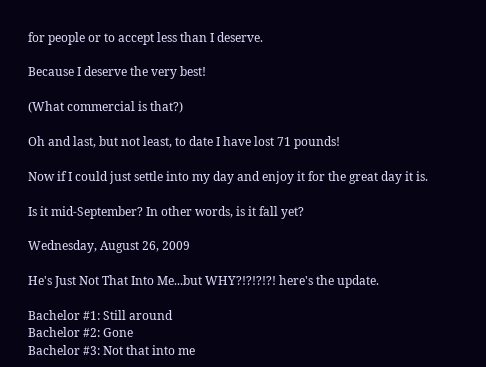for people or to accept less than I deserve.

Because I deserve the very best!

(What commercial is that?)

Oh and last, but not least, to date I have lost 71 pounds!

Now if I could just settle into my day and enjoy it for the great day it is.

Is it mid-September? In other words, is it fall yet?

Wednesday, August 26, 2009

He's Just Not That Into Me...but WHY?!?!?!?! here's the update.

Bachelor #1: Still around
Bachelor #2: Gone
Bachelor #3: Not that into me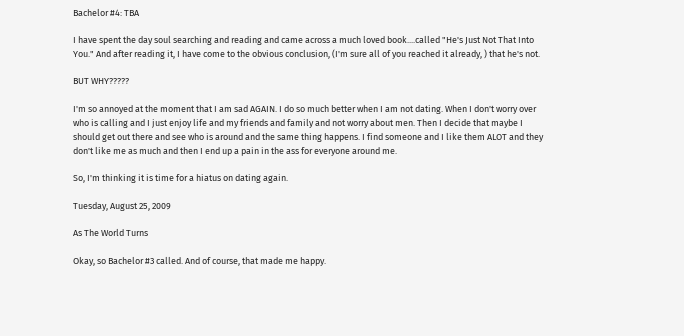Bachelor #4: TBA

I have spent the day soul searching and reading and came across a much loved book....called "He's Just Not That Into You." And after reading it, I have come to the obvious conclusion, (I'm sure all of you reached it already, ) that he's not.

BUT WHY?????

I'm so annoyed at the moment that I am sad AGAIN. I do so much better when I am not dating. When I don't worry over who is calling and I just enjoy life and my friends and family and not worry about men. Then I decide that maybe I should get out there and see who is around and the same thing happens. I find someone and I like them ALOT and they don't like me as much and then I end up a pain in the ass for everyone around me.

So, I'm thinking it is time for a hiatus on dating again.

Tuesday, August 25, 2009

As The World Turns

Okay, so Bachelor #3 called. And of course, that made me happy.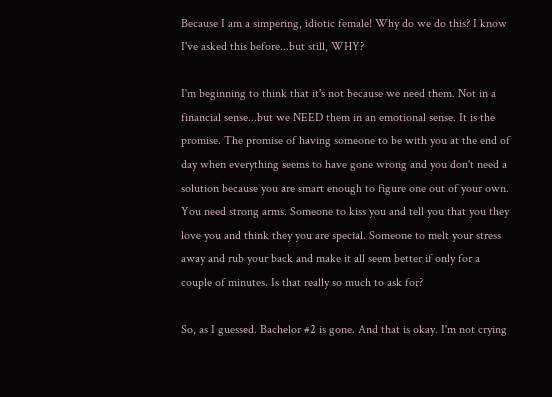Because I am a simpering, idiotic female! Why do we do this? I know I've asked this before...but still, WHY?

I'm beginning to think that it's not because we need them. Not in a financial sense...but we NEED them in an emotional sense. It is the promise. The promise of having someone to be with you at the end of day when everything seems to have gone wrong and you don't need a solution because you are smart enough to figure one out of your own. You need strong arms. Someone to kiss you and tell you that you they love you and think they you are special. Someone to melt your stress away and rub your back and make it all seem better if only for a couple of minutes. Is that really so much to ask for?

So, as I guessed. Bachelor #2 is gone. And that is okay. I'm not crying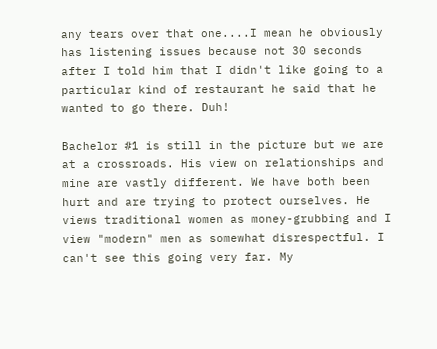any tears over that one....I mean he obviously has listening issues because not 30 seconds after I told him that I didn't like going to a particular kind of restaurant he said that he wanted to go there. Duh!

Bachelor #1 is still in the picture but we are at a crossroads. His view on relationships and mine are vastly different. We have both been hurt and are trying to protect ourselves. He views traditional women as money-grubbing and I view "modern" men as somewhat disrespectful. I can't see this going very far. My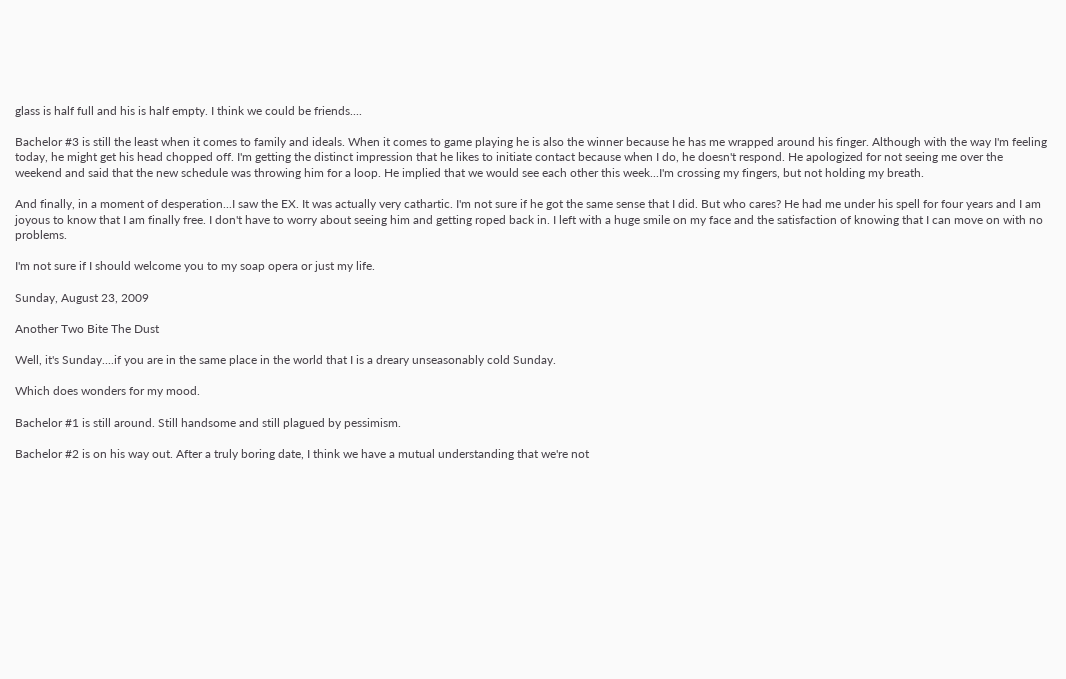glass is half full and his is half empty. I think we could be friends....

Bachelor #3 is still the least when it comes to family and ideals. When it comes to game playing he is also the winner because he has me wrapped around his finger. Although with the way I'm feeling today, he might get his head chopped off. I'm getting the distinct impression that he likes to initiate contact because when I do, he doesn't respond. He apologized for not seeing me over the weekend and said that the new schedule was throwing him for a loop. He implied that we would see each other this week...I'm crossing my fingers, but not holding my breath.

And finally, in a moment of desperation...I saw the EX. It was actually very cathartic. I'm not sure if he got the same sense that I did. But who cares? He had me under his spell for four years and I am joyous to know that I am finally free. I don't have to worry about seeing him and getting roped back in. I left with a huge smile on my face and the satisfaction of knowing that I can move on with no problems.

I'm not sure if I should welcome you to my soap opera or just my life.

Sunday, August 23, 2009

Another Two Bite The Dust

Well, it's Sunday....if you are in the same place in the world that I is a dreary unseasonably cold Sunday.

Which does wonders for my mood.

Bachelor #1 is still around. Still handsome and still plagued by pessimism.

Bachelor #2 is on his way out. After a truly boring date, I think we have a mutual understanding that we're not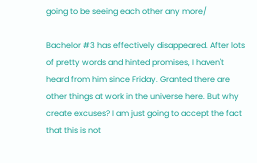going to be seeing each other any more/

Bachelor #3 has effectively disappeared. After lots of pretty words and hinted promises, I haven't heard from him since Friday. Granted there are other things at work in the universe here. But why create excuses? I am just going to accept the fact that this is not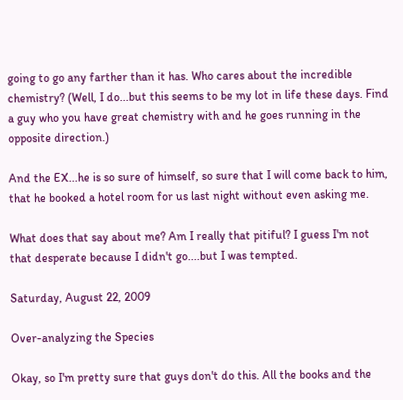going to go any farther than it has. Who cares about the incredible chemistry? (Well, I do...but this seems to be my lot in life these days. Find a guy who you have great chemistry with and he goes running in the opposite direction.)

And the EX...he is so sure of himself, so sure that I will come back to him, that he booked a hotel room for us last night without even asking me.

What does that say about me? Am I really that pitiful? I guess I'm not that desperate because I didn't go....but I was tempted.

Saturday, August 22, 2009

Over-analyzing the Species

Okay, so I'm pretty sure that guys don't do this. All the books and the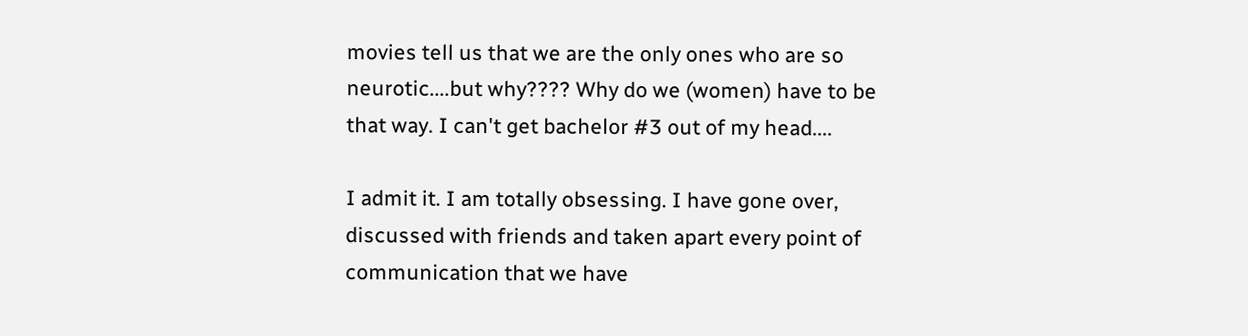movies tell us that we are the only ones who are so neurotic....but why???? Why do we (women) have to be that way. I can't get bachelor #3 out of my head....

I admit it. I am totally obsessing. I have gone over, discussed with friends and taken apart every point of communication that we have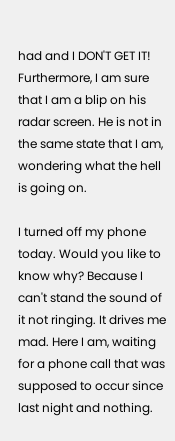had and I DON'T GET IT! Furthermore, I am sure that I am a blip on his radar screen. He is not in the same state that I am, wondering what the hell is going on.

I turned off my phone today. Would you like to know why? Because I can't stand the sound of it not ringing. It drives me mad. Here I am, waiting for a phone call that was supposed to occur since last night and nothing.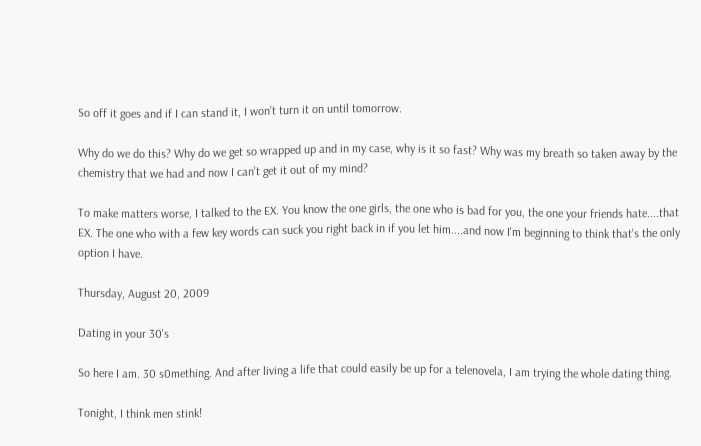So off it goes and if I can stand it, I won't turn it on until tomorrow.

Why do we do this? Why do we get so wrapped up and in my case, why is it so fast? Why was my breath so taken away by the chemistry that we had and now I can't get it out of my mind?

To make matters worse, I talked to the EX. You know the one girls, the one who is bad for you, the one your friends hate....that EX. The one who with a few key words can suck you right back in if you let him....and now I'm beginning to think that's the only option I have.

Thursday, August 20, 2009

Dating in your 30's

So here I am. 30 s0mething. And after living a life that could easily be up for a telenovela, I am trying the whole dating thing.

Tonight, I think men stink!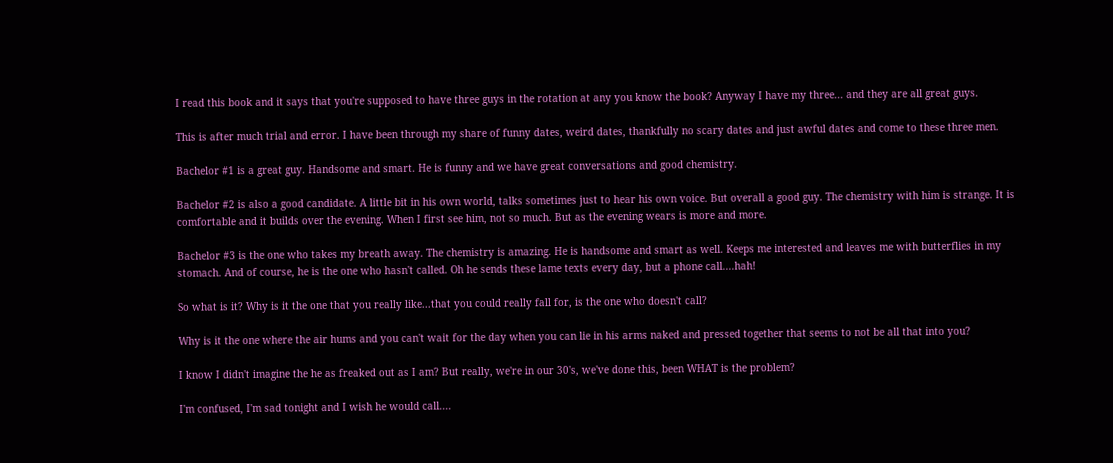I read this book and it says that you're supposed to have three guys in the rotation at any you know the book? Anyway I have my three... and they are all great guys.

This is after much trial and error. I have been through my share of funny dates, weird dates, thankfully no scary dates and just awful dates and come to these three men.

Bachelor #1 is a great guy. Handsome and smart. He is funny and we have great conversations and good chemistry.

Bachelor #2 is also a good candidate. A little bit in his own world, talks sometimes just to hear his own voice. But overall a good guy. The chemistry with him is strange. It is comfortable and it builds over the evening. When I first see him, not so much. But as the evening wears is more and more.

Bachelor #3 is the one who takes my breath away. The chemistry is amazing. He is handsome and smart as well. Keeps me interested and leaves me with butterflies in my stomach. And of course, he is the one who hasn't called. Oh he sends these lame texts every day, but a phone call....hah!

So what is it? Why is it the one that you really like...that you could really fall for, is the one who doesn't call?

Why is it the one where the air hums and you can't wait for the day when you can lie in his arms naked and pressed together that seems to not be all that into you?

I know I didn't imagine the he as freaked out as I am? But really, we're in our 30's, we've done this, been WHAT is the problem?

I'm confused, I'm sad tonight and I wish he would call....